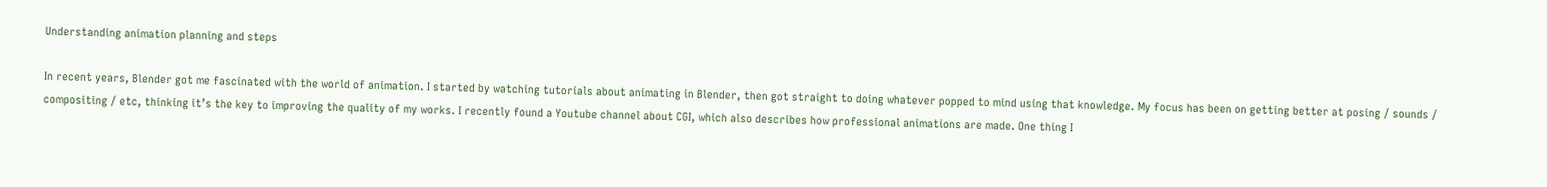Understanding animation planning and steps

In recent years, Blender got me fascinated with the world of animation. I started by watching tutorials about animating in Blender, then got straight to doing whatever popped to mind using that knowledge. My focus has been on getting better at posing / sounds / compositing / etc, thinking it’s the key to improving the quality of my works. I recently found a Youtube channel about CGI, which also describes how professional animations are made. One thing I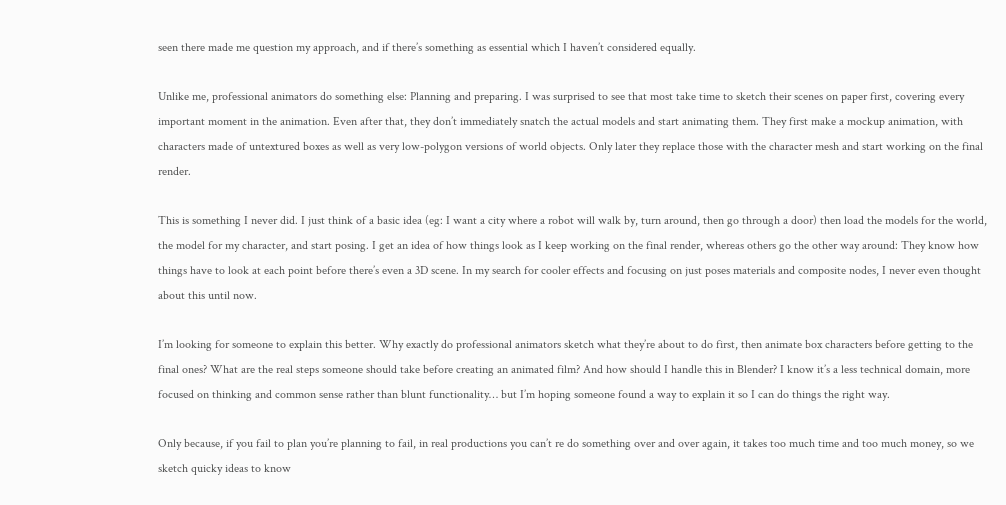seen there made me question my approach, and if there’s something as essential which I haven’t considered equally.

Unlike me, professional animators do something else: Planning and preparing. I was surprised to see that most take time to sketch their scenes on paper first, covering every important moment in the animation. Even after that, they don’t immediately snatch the actual models and start animating them. They first make a mockup animation, with characters made of untextured boxes as well as very low-polygon versions of world objects. Only later they replace those with the character mesh and start working on the final render.

This is something I never did. I just think of a basic idea (eg: I want a city where a robot will walk by, turn around, then go through a door) then load the models for the world, the model for my character, and start posing. I get an idea of how things look as I keep working on the final render, whereas others go the other way around: They know how things have to look at each point before there’s even a 3D scene. In my search for cooler effects and focusing on just poses materials and composite nodes, I never even thought about this until now.

I’m looking for someone to explain this better. Why exactly do professional animators sketch what they’re about to do first, then animate box characters before getting to the final ones? What are the real steps someone should take before creating an animated film? And how should I handle this in Blender? I know it’s a less technical domain, more focused on thinking and common sense rather than blunt functionality… but I’m hoping someone found a way to explain it so I can do things the right way.

Only because, if you fail to plan you’re planning to fail, in real productions you can’t re do something over and over again, it takes too much time and too much money, so we sketch quicky ideas to know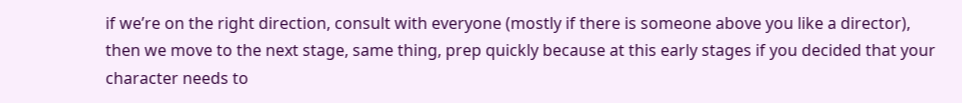if we’re on the right direction, consult with everyone (mostly if there is someone above you like a director), then we move to the next stage, same thing, prep quickly because at this early stages if you decided that your character needs to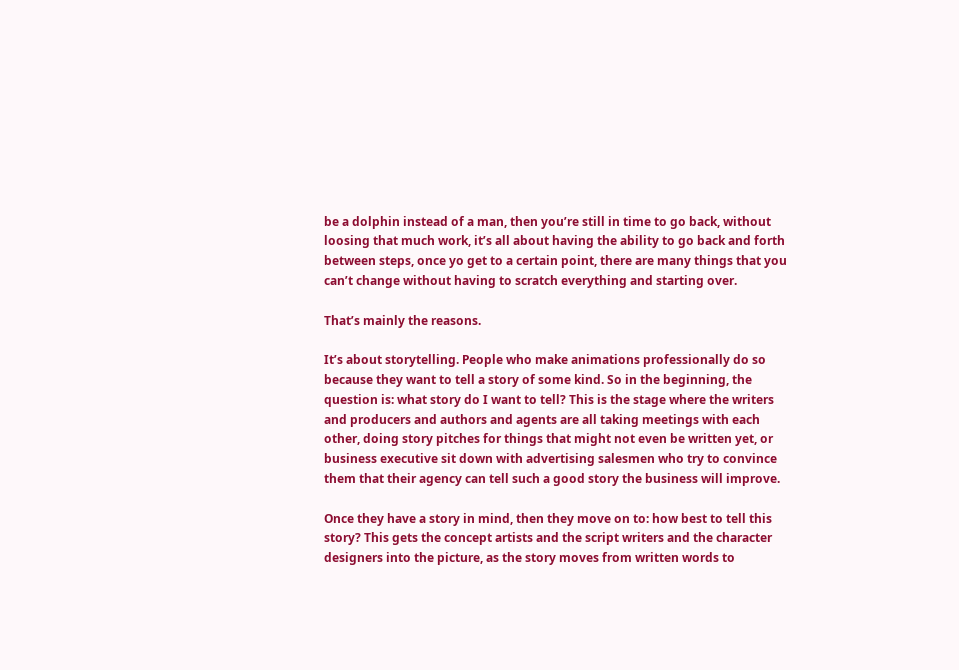be a dolphin instead of a man, then you’re still in time to go back, without loosing that much work, it’s all about having the ability to go back and forth between steps, once yo get to a certain point, there are many things that you can’t change without having to scratch everything and starting over.

That’s mainly the reasons.

It’s about storytelling. People who make animations professionally do so because they want to tell a story of some kind. So in the beginning, the question is: what story do I want to tell? This is the stage where the writers and producers and authors and agents are all taking meetings with each other, doing story pitches for things that might not even be written yet, or business executive sit down with advertising salesmen who try to convince them that their agency can tell such a good story the business will improve.

Once they have a story in mind, then they move on to: how best to tell this story? This gets the concept artists and the script writers and the character designers into the picture, as the story moves from written words to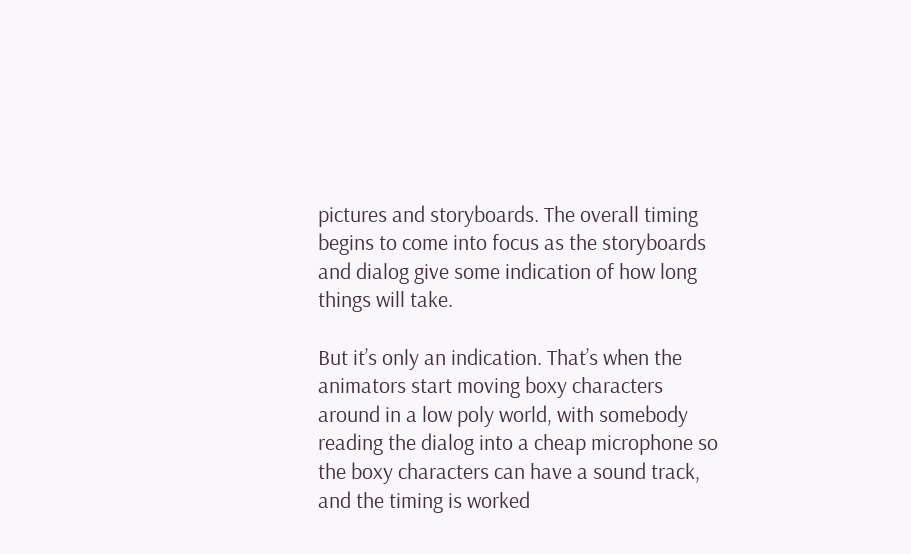pictures and storyboards. The overall timing begins to come into focus as the storyboards and dialog give some indication of how long things will take.

But it’s only an indication. That’s when the animators start moving boxy characters around in a low poly world, with somebody reading the dialog into a cheap microphone so the boxy characters can have a sound track, and the timing is worked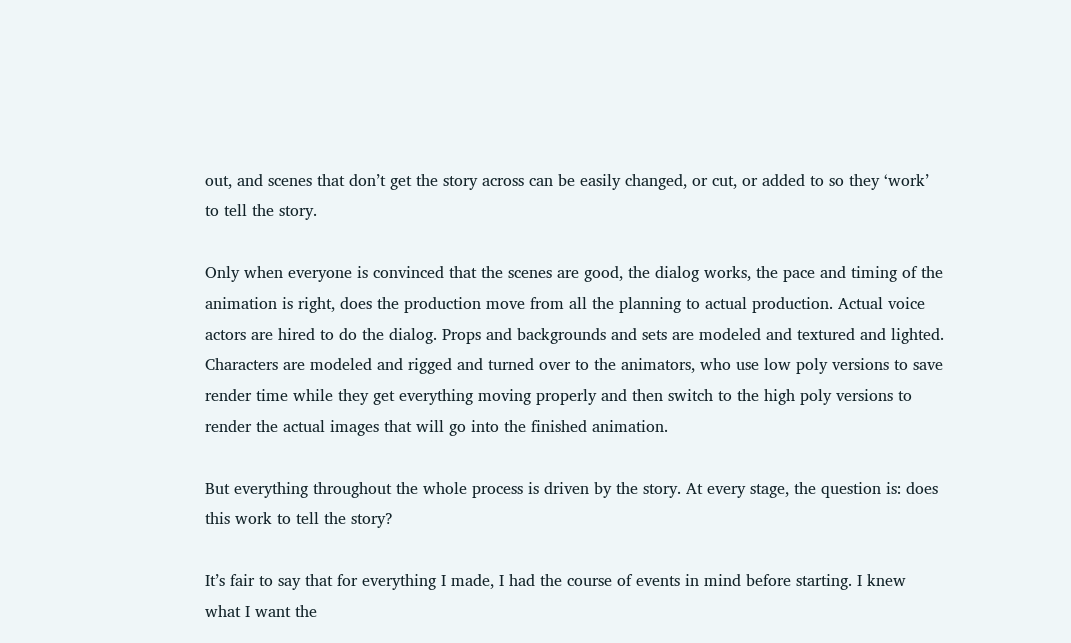out, and scenes that don’t get the story across can be easily changed, or cut, or added to so they ‘work’ to tell the story.

Only when everyone is convinced that the scenes are good, the dialog works, the pace and timing of the animation is right, does the production move from all the planning to actual production. Actual voice actors are hired to do the dialog. Props and backgrounds and sets are modeled and textured and lighted. Characters are modeled and rigged and turned over to the animators, who use low poly versions to save render time while they get everything moving properly and then switch to the high poly versions to render the actual images that will go into the finished animation.

But everything throughout the whole process is driven by the story. At every stage, the question is: does this work to tell the story?

It’s fair to say that for everything I made, I had the course of events in mind before starting. I knew what I want the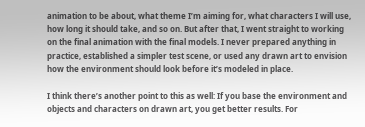animation to be about, what theme I’m aiming for, what characters I will use, how long it should take, and so on. But after that, I went straight to working on the final animation with the final models. I never prepared anything in practice, established a simpler test scene, or used any drawn art to envision how the environment should look before it’s modeled in place.

I think there’s another point to this as well: If you base the environment and objects and characters on drawn art, you get better results. For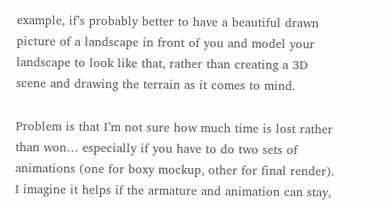example, if’s probably better to have a beautiful drawn picture of a landscape in front of you and model your landscape to look like that, rather than creating a 3D scene and drawing the terrain as it comes to mind.

Problem is that I’m not sure how much time is lost rather than won… especially if you have to do two sets of animations (one for boxy mockup, other for final render). I imagine it helps if the armature and animation can stay,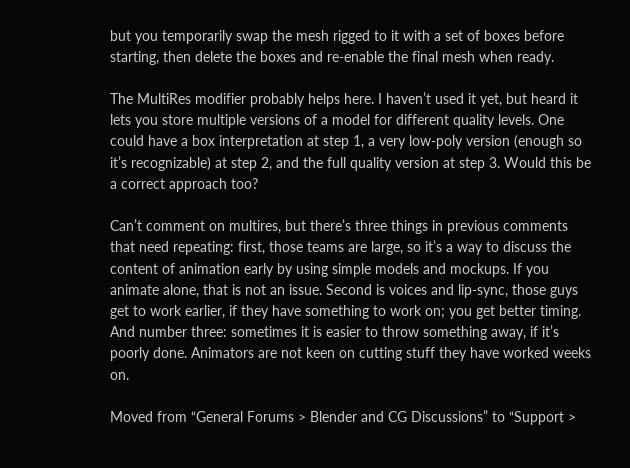but you temporarily swap the mesh rigged to it with a set of boxes before starting, then delete the boxes and re-enable the final mesh when ready.

The MultiRes modifier probably helps here. I haven’t used it yet, but heard it lets you store multiple versions of a model for different quality levels. One could have a box interpretation at step 1, a very low-poly version (enough so it’s recognizable) at step 2, and the full quality version at step 3. Would this be a correct approach too?

Can’t comment on multires, but there’s three things in previous comments that need repeating: first, those teams are large, so it’s a way to discuss the content of animation early by using simple models and mockups. If you animate alone, that is not an issue. Second is voices and lip-sync, those guys get to work earlier, if they have something to work on; you get better timing. And number three: sometimes it is easier to throw something away, if it’s poorly done. Animators are not keen on cutting stuff they have worked weeks on.

Moved from “General Forums > Blender and CG Discussions” to “Support >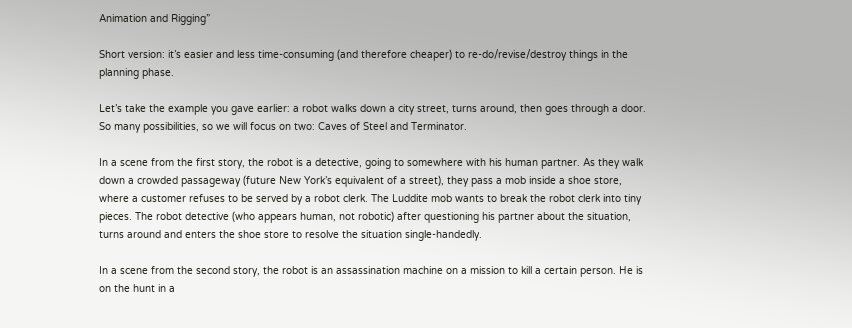Animation and Rigging”

Short version: it’s easier and less time-consuming (and therefore cheaper) to re-do/revise/destroy things in the planning phase.

Let’s take the example you gave earlier: a robot walks down a city street, turns around, then goes through a door. So many possibilities, so we will focus on two: Caves of Steel and Terminator.

In a scene from the first story, the robot is a detective, going to somewhere with his human partner. As they walk down a crowded passageway (future New York’s equivalent of a street), they pass a mob inside a shoe store, where a customer refuses to be served by a robot clerk. The Luddite mob wants to break the robot clerk into tiny pieces. The robot detective (who appears human, not robotic) after questioning his partner about the situation, turns around and enters the shoe store to resolve the situation single-handedly.

In a scene from the second story, the robot is an assassination machine on a mission to kill a certain person. He is on the hunt in a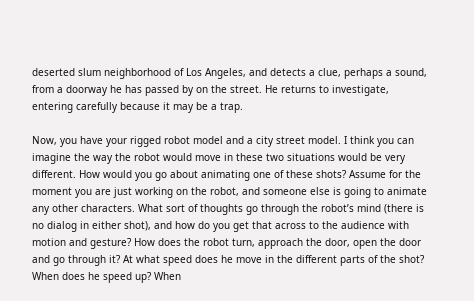deserted slum neighborhood of Los Angeles, and detects a clue, perhaps a sound, from a doorway he has passed by on the street. He returns to investigate, entering carefully because it may be a trap.

Now, you have your rigged robot model and a city street model. I think you can imagine the way the robot would move in these two situations would be very different. How would you go about animating one of these shots? Assume for the moment you are just working on the robot, and someone else is going to animate any other characters. What sort of thoughts go through the robot’s mind (there is no dialog in either shot), and how do you get that across to the audience with motion and gesture? How does the robot turn, approach the door, open the door and go through it? At what speed does he move in the different parts of the shot? When does he speed up? When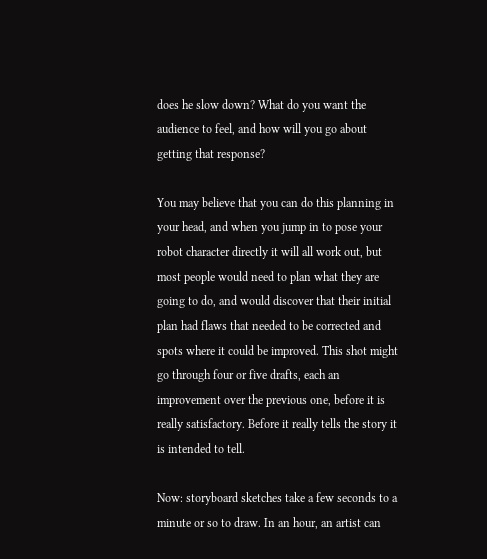does he slow down? What do you want the audience to feel, and how will you go about getting that response?

You may believe that you can do this planning in your head, and when you jump in to pose your robot character directly it will all work out, but most people would need to plan what they are going to do, and would discover that their initial plan had flaws that needed to be corrected and spots where it could be improved. This shot might go through four or five drafts, each an improvement over the previous one, before it is really satisfactory. Before it really tells the story it is intended to tell.

Now: storyboard sketches take a few seconds to a minute or so to draw. In an hour, an artist can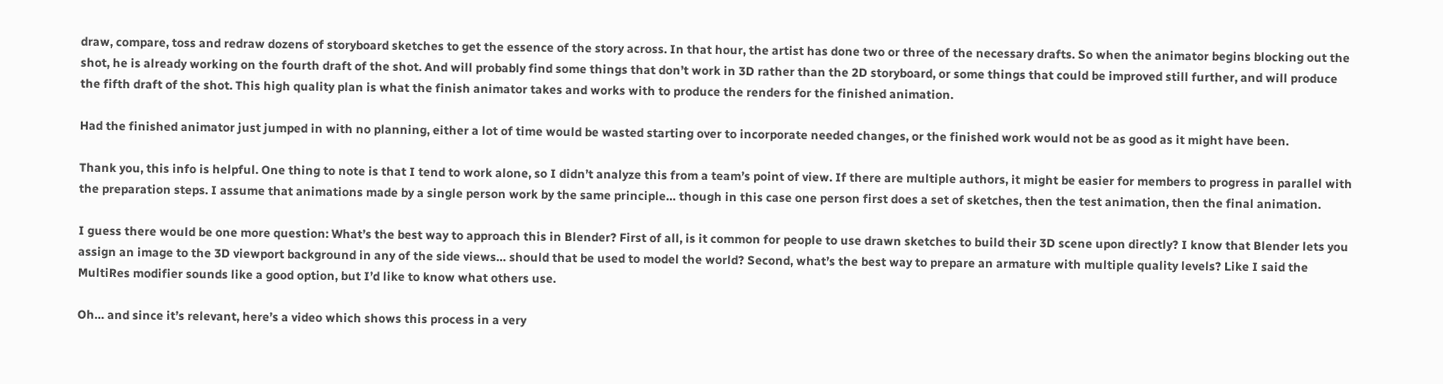draw, compare, toss and redraw dozens of storyboard sketches to get the essence of the story across. In that hour, the artist has done two or three of the necessary drafts. So when the animator begins blocking out the shot, he is already working on the fourth draft of the shot. And will probably find some things that don’t work in 3D rather than the 2D storyboard, or some things that could be improved still further, and will produce the fifth draft of the shot. This high quality plan is what the finish animator takes and works with to produce the renders for the finished animation.

Had the finished animator just jumped in with no planning, either a lot of time would be wasted starting over to incorporate needed changes, or the finished work would not be as good as it might have been.

Thank you, this info is helpful. One thing to note is that I tend to work alone, so I didn’t analyze this from a team’s point of view. If there are multiple authors, it might be easier for members to progress in parallel with the preparation steps. I assume that animations made by a single person work by the same principle… though in this case one person first does a set of sketches, then the test animation, then the final animation.

I guess there would be one more question: What’s the best way to approach this in Blender? First of all, is it common for people to use drawn sketches to build their 3D scene upon directly? I know that Blender lets you assign an image to the 3D viewport background in any of the side views… should that be used to model the world? Second, what’s the best way to prepare an armature with multiple quality levels? Like I said the MultiRes modifier sounds like a good option, but I’d like to know what others use.

Oh… and since it’s relevant, here’s a video which shows this process in a very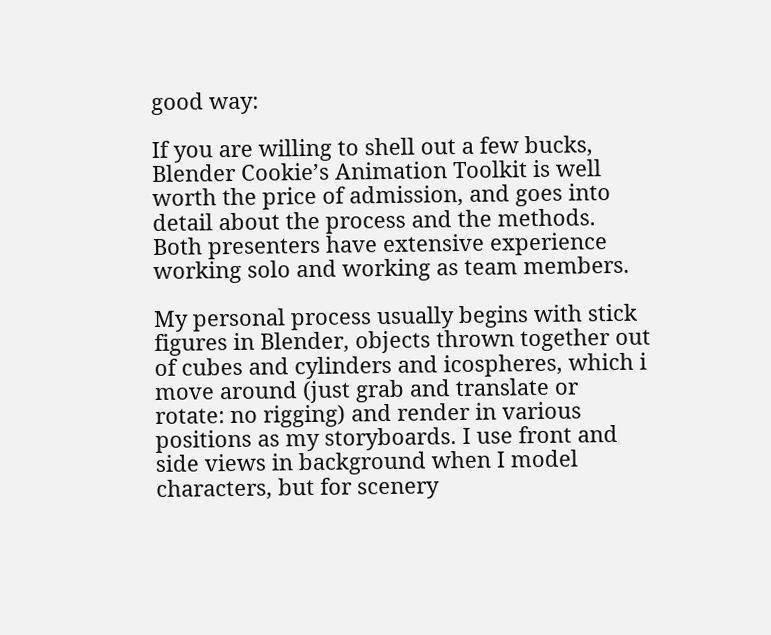good way:

If you are willing to shell out a few bucks, Blender Cookie’s Animation Toolkit is well worth the price of admission, and goes into detail about the process and the methods. Both presenters have extensive experience working solo and working as team members.

My personal process usually begins with stick figures in Blender, objects thrown together out of cubes and cylinders and icospheres, which i move around (just grab and translate or rotate: no rigging) and render in various positions as my storyboards. I use front and side views in background when I model characters, but for scenery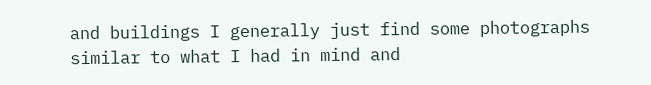and buildings I generally just find some photographs similar to what I had in mind and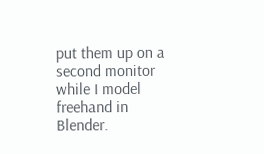put them up on a second monitor while I model freehand in Blender.